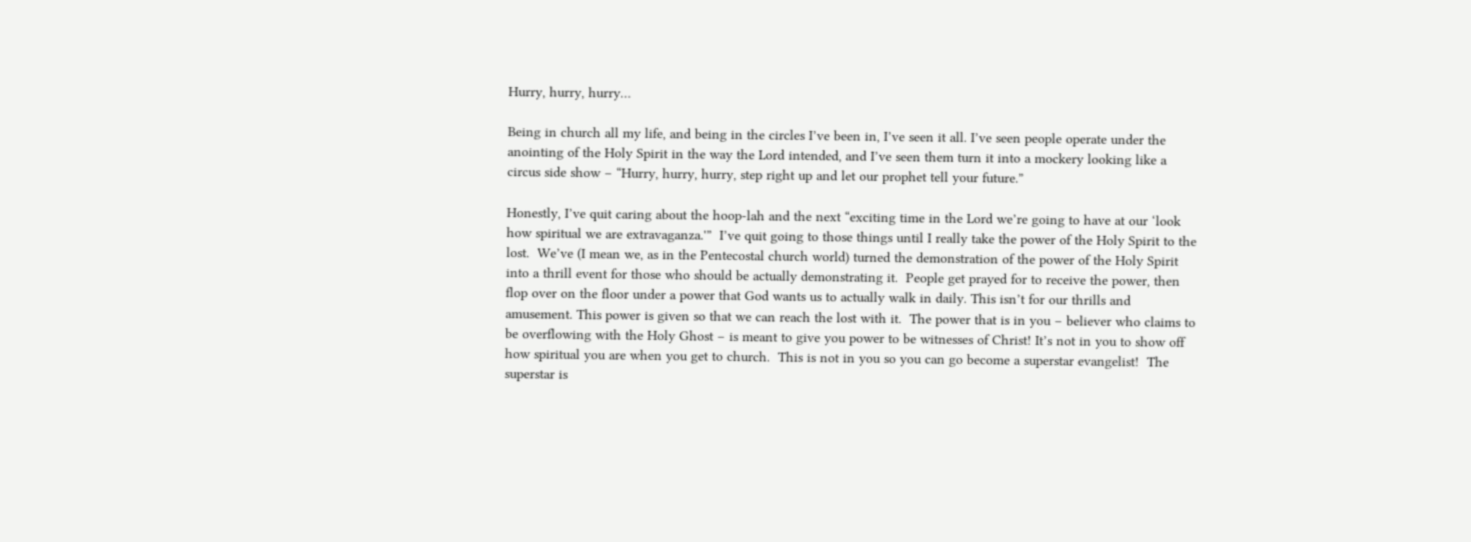Hurry, hurry, hurry…

Being in church all my life, and being in the circles I’ve been in, I’ve seen it all. I’ve seen people operate under the anointing of the Holy Spirit in the way the Lord intended, and I’ve seen them turn it into a mockery looking like a circus side show – “Hurry, hurry, hurry, step right up and let our prophet tell your future.”

Honestly, I’ve quit caring about the hoop-lah and the next “exciting time in the Lord we’re going to have at our ‘look how spiritual we are extravaganza.'”  I’ve quit going to those things until I really take the power of the Holy Spirit to the lost.  We’ve (I mean we, as in the Pentecostal church world) turned the demonstration of the power of the Holy Spirit into a thrill event for those who should be actually demonstrating it.  People get prayed for to receive the power, then flop over on the floor under a power that God wants us to actually walk in daily. This isn’t for our thrills and amusement. This power is given so that we can reach the lost with it.  The power that is in you – believer who claims to be overflowing with the Holy Ghost – is meant to give you power to be witnesses of Christ! It’s not in you to show off how spiritual you are when you get to church.  This is not in you so you can go become a superstar evangelist!  The superstar is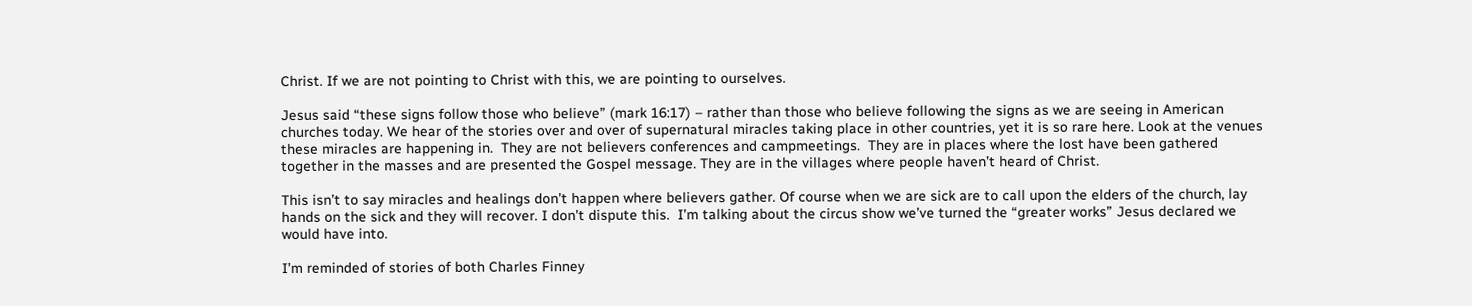Christ. If we are not pointing to Christ with this, we are pointing to ourselves.

Jesus said “these signs follow those who believe” (mark 16:17) – rather than those who believe following the signs as we are seeing in American churches today. We hear of the stories over and over of supernatural miracles taking place in other countries, yet it is so rare here. Look at the venues these miracles are happening in.  They are not believers conferences and campmeetings.  They are in places where the lost have been gathered together in the masses and are presented the Gospel message. They are in the villages where people haven’t heard of Christ.

This isn’t to say miracles and healings don’t happen where believers gather. Of course when we are sick are to call upon the elders of the church, lay hands on the sick and they will recover. I don’t dispute this.  I’m talking about the circus show we’ve turned the “greater works” Jesus declared we would have into.

I’m reminded of stories of both Charles Finney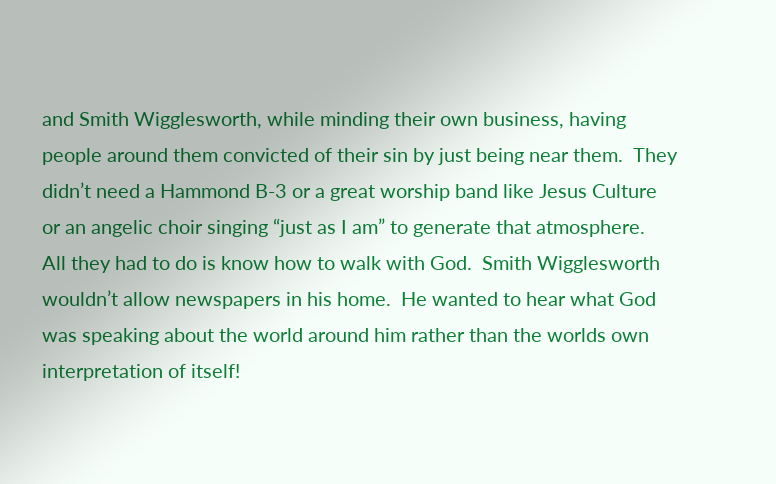and Smith Wigglesworth, while minding their own business, having people around them convicted of their sin by just being near them.  They didn’t need a Hammond B-3 or a great worship band like Jesus Culture or an angelic choir singing “just as I am” to generate that atmosphere.  All they had to do is know how to walk with God.  Smith Wigglesworth wouldn’t allow newspapers in his home.  He wanted to hear what God was speaking about the world around him rather than the worlds own interpretation of itself!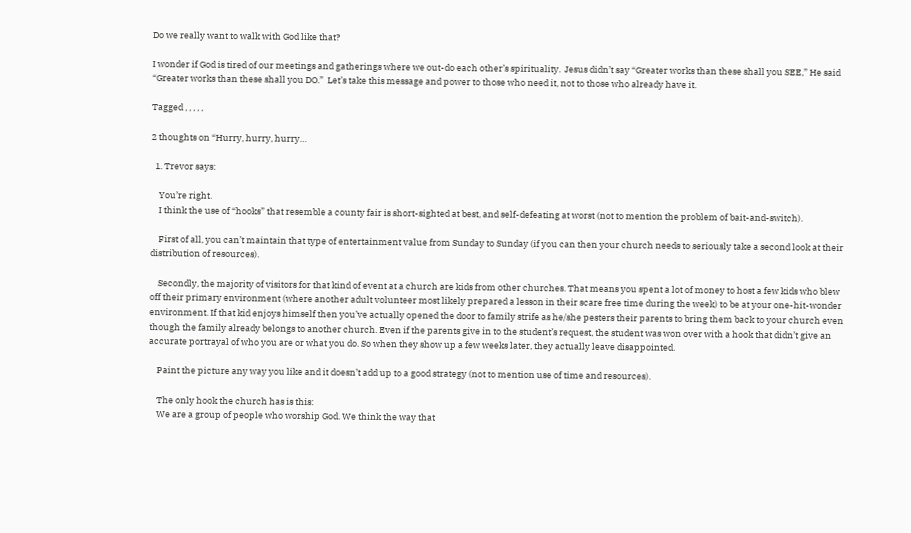Do we really want to walk with God like that?

I wonder if God is tired of our meetings and gatherings where we out-do each other’s spirituality.  Jesus didn’t say “Greater works than these shall you SEE,” He said “Greater works than these shall you DO.”  Let’s take this message and power to those who need it, not to those who already have it.

Tagged , , , , ,

2 thoughts on “Hurry, hurry, hurry…

  1. Trevor says:

    You’re right.
    I think the use of “hooks” that resemble a county fair is short-sighted at best, and self-defeating at worst (not to mention the problem of bait-and-switch).

    First of all, you can’t maintain that type of entertainment value from Sunday to Sunday (if you can then your church needs to seriously take a second look at their distribution of resources).

    Secondly, the majority of visitors for that kind of event at a church are kids from other churches. That means you spent a lot of money to host a few kids who blew off their primary environment (where another adult volunteer most likely prepared a lesson in their scare free time during the week) to be at your one-hit-wonder environment. If that kid enjoys himself then you’ve actually opened the door to family strife as he/she pesters their parents to bring them back to your church even though the family already belongs to another church. Even if the parents give in to the student’s request, the student was won over with a hook that didn’t give an accurate portrayal of who you are or what you do. So when they show up a few weeks later, they actually leave disappointed.

    Paint the picture any way you like and it doesn’t add up to a good strategy (not to mention use of time and resources).

    The only hook the church has is this:
    We are a group of people who worship God. We think the way that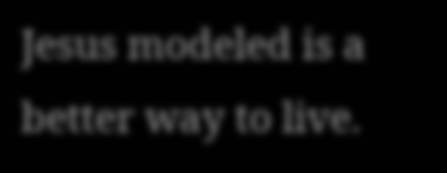Jesus modeled is a better way to live.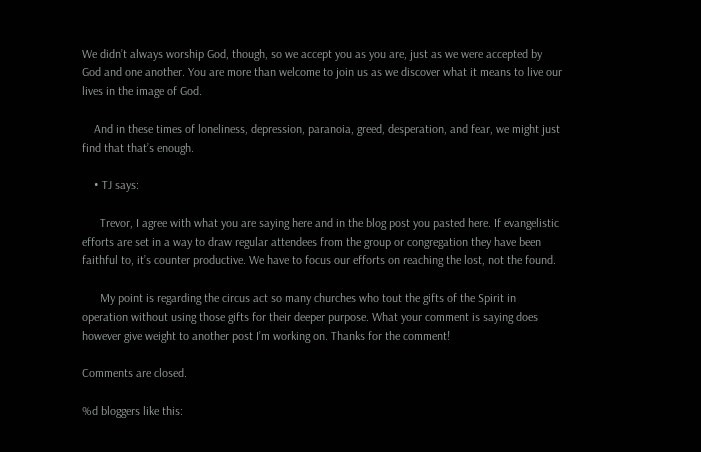We didn’t always worship God, though, so we accept you as you are, just as we were accepted by God and one another. You are more than welcome to join us as we discover what it means to live our lives in the image of God.

    And in these times of loneliness, depression, paranoia, greed, desperation, and fear, we might just find that that’s enough.

    • TJ says:

      Trevor, I agree with what you are saying here and in the blog post you pasted here. If evangelistic efforts are set in a way to draw regular attendees from the group or congregation they have been faithful to, it’s counter productive. We have to focus our efforts on reaching the lost, not the found.

      My point is regarding the circus act so many churches who tout the gifts of the Spirit in operation without using those gifts for their deeper purpose. What your comment is saying does however give weight to another post I’m working on. Thanks for the comment!

Comments are closed.

%d bloggers like this: